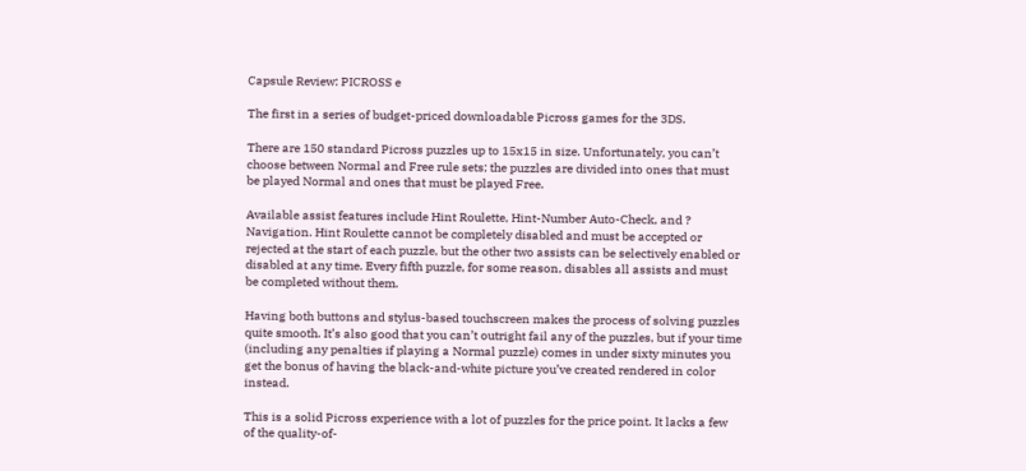Capsule Review: PICROSS e

The first in a series of budget-priced downloadable Picross games for the 3DS.

There are 150 standard Picross puzzles up to 15x15 in size. Unfortunately, you can’t choose between Normal and Free rule sets; the puzzles are divided into ones that must be played Normal and ones that must be played Free.

Available assist features include Hint Roulette, Hint-Number Auto-Check, and ? Navigation. Hint Roulette cannot be completely disabled and must be accepted or rejected at the start of each puzzle, but the other two assists can be selectively enabled or disabled at any time. Every fifth puzzle, for some reason, disables all assists and must be completed without them.

Having both buttons and stylus-based touchscreen makes the process of solving puzzles quite smooth. It’s also good that you can’t outright fail any of the puzzles, but if your time (including any penalties if playing a Normal puzzle) comes in under sixty minutes you get the bonus of having the black-and-white picture you’ve created rendered in color instead.

This is a solid Picross experience with a lot of puzzles for the price point. It lacks a few of the quality-of-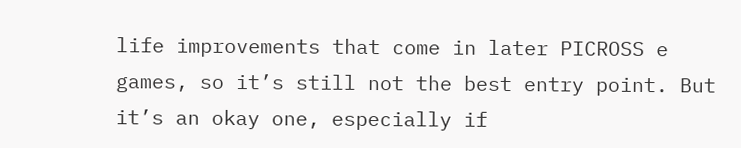life improvements that come in later PICROSS e games, so it’s still not the best entry point. But it’s an okay one, especially if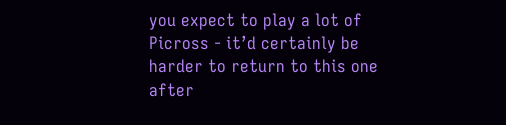you expect to play a lot of Picross - it’d certainly be harder to return to this one after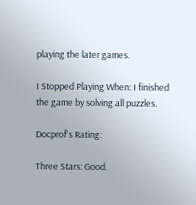playing the later games.

I Stopped Playing When: I finished the game by solving all puzzles.

Docprof's Rating:

Three Stars: Good.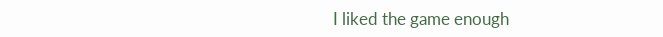I liked the game enough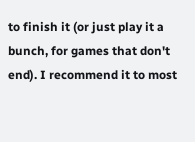to finish it (or just play it a bunch, for games that don't end). I recommend it to most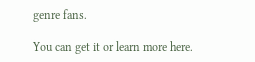genre fans.

You can get it or learn more here.